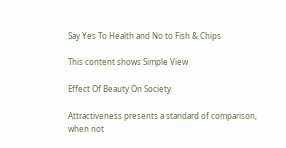Say Yes To Health and No to Fish & Chips

This content shows Simple View

Effect Of Beauty On Society

Attractiveness presents a standard of comparison, when not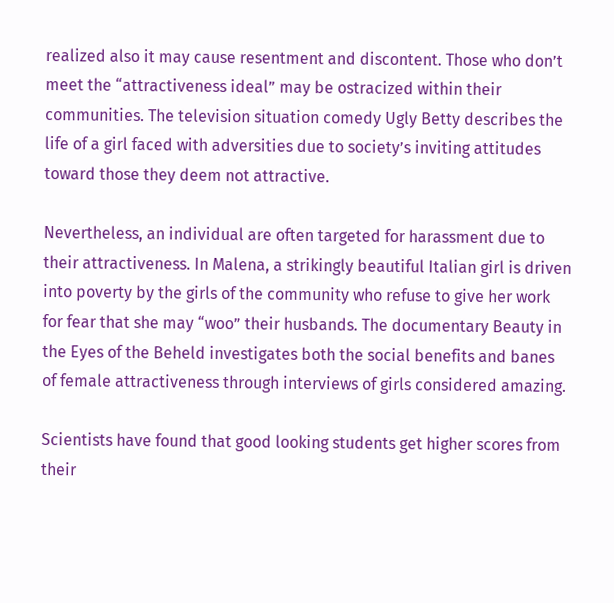realized also it may cause resentment and discontent. Those who don’t meet the “attractiveness ideal” may be ostracized within their communities. The television situation comedy Ugly Betty describes the life of a girl faced with adversities due to society’s inviting attitudes toward those they deem not attractive.

Nevertheless, an individual are often targeted for harassment due to their attractiveness. In Malena, a strikingly beautiful Italian girl is driven into poverty by the girls of the community who refuse to give her work for fear that she may “woo” their husbands. The documentary Beauty in the Eyes of the Beheld investigates both the social benefits and banes of female attractiveness through interviews of girls considered amazing.

Scientists have found that good looking students get higher scores from their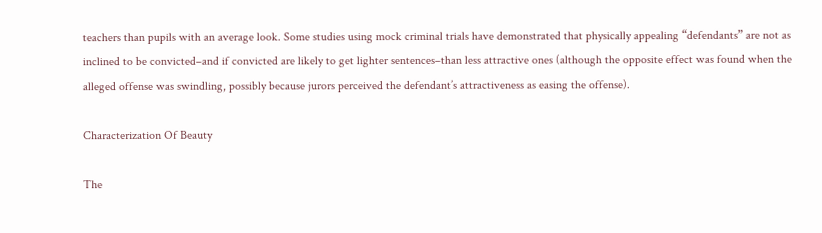teachers than pupils with an average look. Some studies using mock criminal trials have demonstrated that physically appealing “defendants” are not as inclined to be convicted–and if convicted are likely to get lighter sentences–than less attractive ones (although the opposite effect was found when the alleged offense was swindling, possibly because jurors perceived the defendant’s attractiveness as easing the offense).

Characterization Of Beauty

The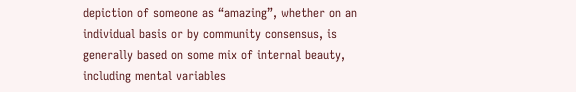depiction of someone as “amazing”, whether on an individual basis or by community consensus, is generally based on some mix of internal beauty, including mental variables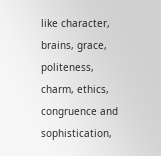like character, brains, grace, politeness, charm, ethics, congruence and sophistication,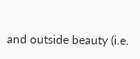and outside beauty (i.e.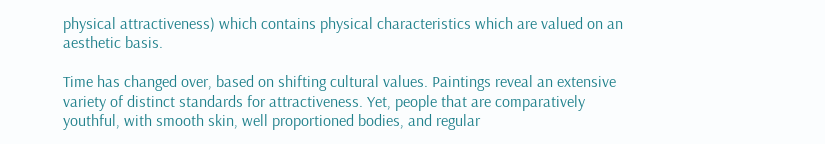physical attractiveness) which contains physical characteristics which are valued on an aesthetic basis.

Time has changed over, based on shifting cultural values. Paintings reveal an extensive variety of distinct standards for attractiveness. Yet, people that are comparatively youthful, with smooth skin, well proportioned bodies, and regular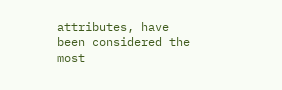attributes, have been considered the most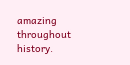amazing throughout history.